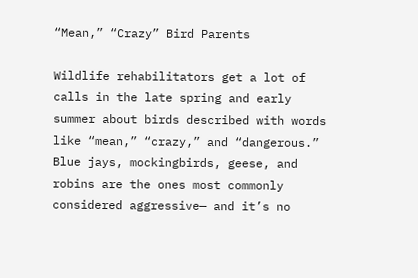“Mean,” “Crazy” Bird Parents

Wildlife rehabilitators get a lot of calls in the late spring and early summer about birds described with words like “mean,” “crazy,” and “dangerous.” Blue jays, mockingbirds, geese, and robins are the ones most commonly considered aggressive— and it’s no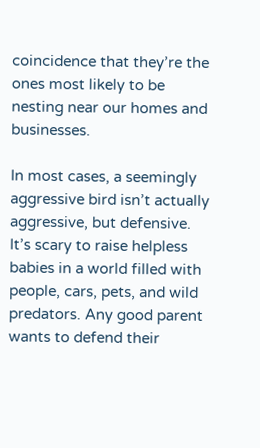coincidence that they’re the ones most likely to be nesting near our homes and businesses.

In most cases, a seemingly aggressive bird isn’t actually aggressive, but defensive. It’s scary to raise helpless babies in a world filled with people, cars, pets, and wild predators. Any good parent wants to defend their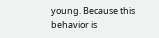young. Because this behavior is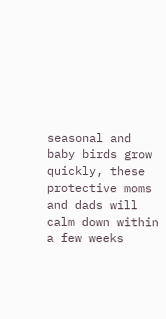seasonal and baby birds grow quickly, these protective moms and dads will calm down within a few weeks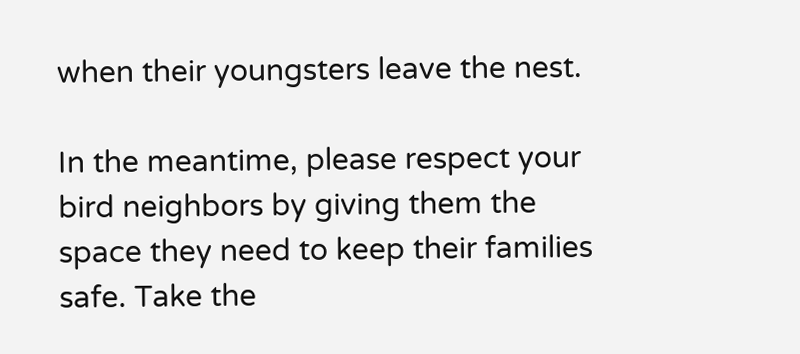when their youngsters leave the nest.

In the meantime, please respect your bird neighbors by giving them the space they need to keep their families safe. Take the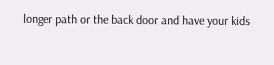longer path or the back door and have your kids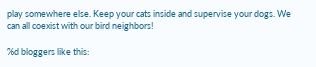play somewhere else. Keep your cats inside and supervise your dogs. We can all coexist with our bird neighbors!

%d bloggers like this: